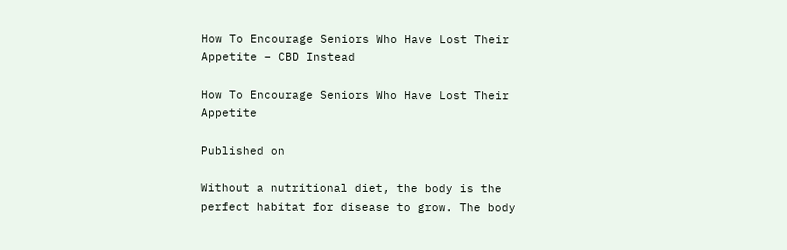How To Encourage Seniors Who Have Lost Their Appetite – CBD Instead

How To Encourage Seniors Who Have Lost Their Appetite

Published on

Without a nutritional diet, the body is the perfect habitat for disease to grow. The body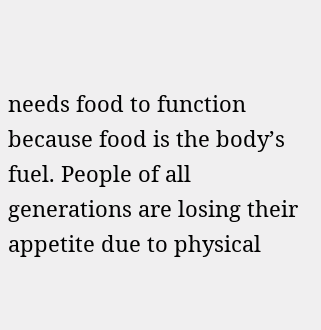needs food to function because food is the body’s fuel. People of all generations are losing their appetite due to physical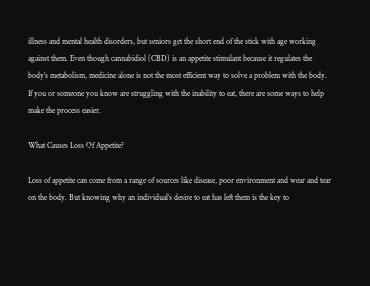illness and mental health disorders, but seniors get the short end of the stick with age working against them. Even though cannabidiol (CBD) is an appetite stimulant because it regulates the body’s metabolism, medicine alone is not the most efficient way to solve a problem with the body. If you or someone you know are struggling with the inability to eat, there are some ways to help make the process easier.

What Causes Loss Of Appetite?

Loss of appetite can come from a range of sources like disease, poor environment and wear and tear on the body. But knowing why an individual’s desire to eat has left them is the key to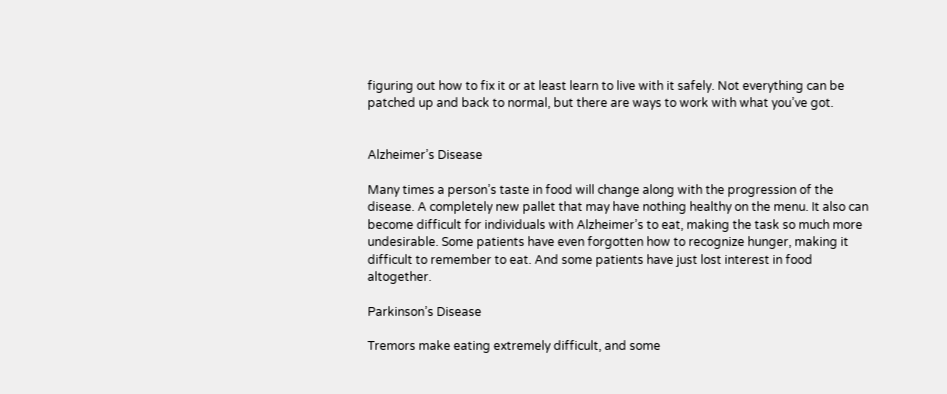figuring out how to fix it or at least learn to live with it safely. Not everything can be patched up and back to normal, but there are ways to work with what you’ve got.


Alzheimer’s Disease

Many times a person’s taste in food will change along with the progression of the disease. A completely new pallet that may have nothing healthy on the menu. It also can become difficult for individuals with Alzheimer’s to eat, making the task so much more undesirable. Some patients have even forgotten how to recognize hunger, making it difficult to remember to eat. And some patients have just lost interest in food altogether.

Parkinson’s Disease

Tremors make eating extremely difficult, and some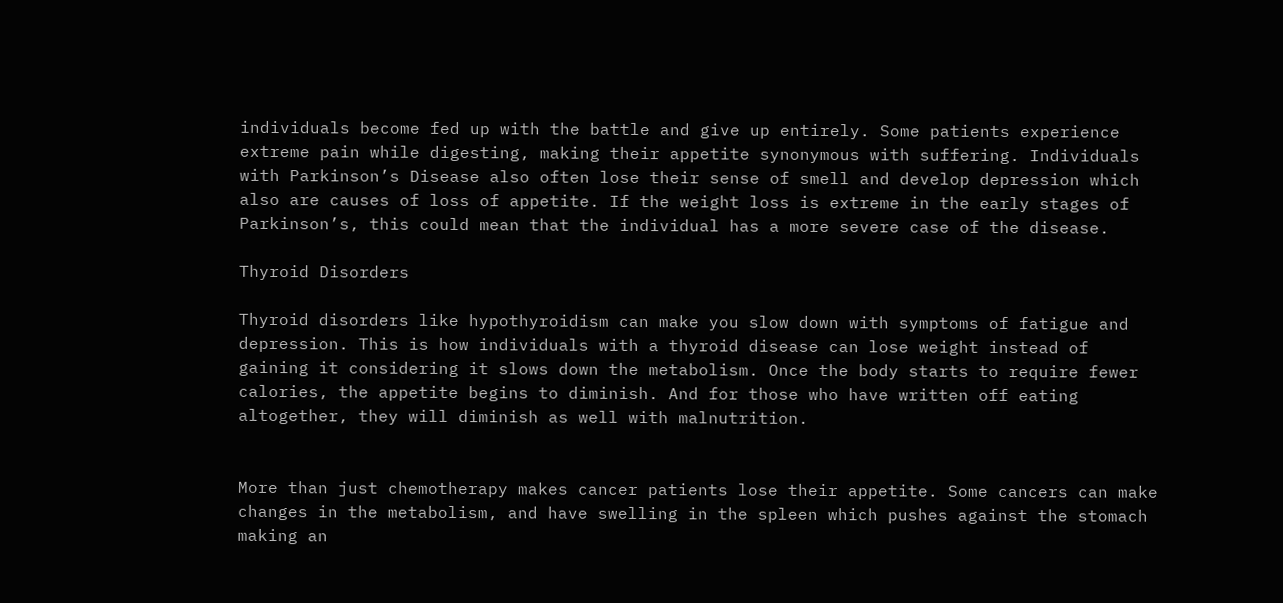individuals become fed up with the battle and give up entirely. Some patients experience extreme pain while digesting, making their appetite synonymous with suffering. Individuals with Parkinson’s Disease also often lose their sense of smell and develop depression which also are causes of loss of appetite. If the weight loss is extreme in the early stages of Parkinson’s, this could mean that the individual has a more severe case of the disease.

Thyroid Disorders

Thyroid disorders like hypothyroidism can make you slow down with symptoms of fatigue and depression. This is how individuals with a thyroid disease can lose weight instead of gaining it considering it slows down the metabolism. Once the body starts to require fewer calories, the appetite begins to diminish. And for those who have written off eating altogether, they will diminish as well with malnutrition.


More than just chemotherapy makes cancer patients lose their appetite. Some cancers can make changes in the metabolism, and have swelling in the spleen which pushes against the stomach making an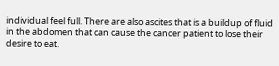individual feel full. There are also ascites that is a buildup of fluid in the abdomen that can cause the cancer patient to lose their desire to eat.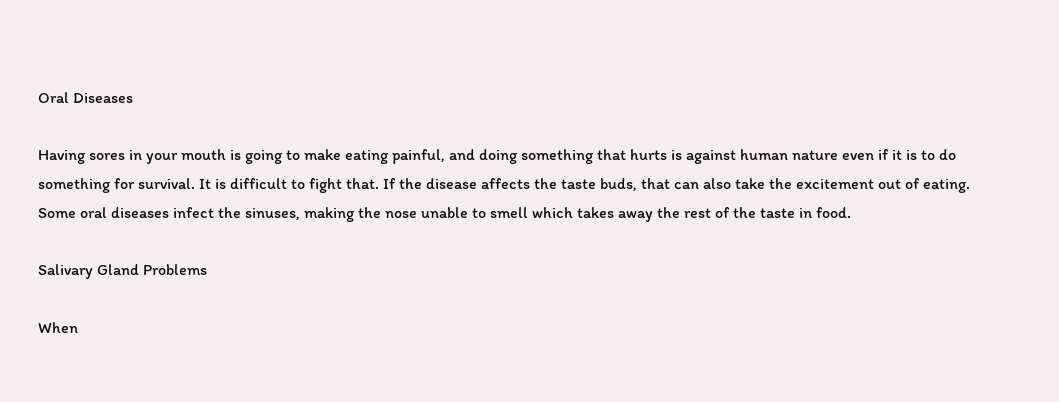Oral Diseases

Having sores in your mouth is going to make eating painful, and doing something that hurts is against human nature even if it is to do something for survival. It is difficult to fight that. If the disease affects the taste buds, that can also take the excitement out of eating. Some oral diseases infect the sinuses, making the nose unable to smell which takes away the rest of the taste in food.

Salivary Gland Problems

When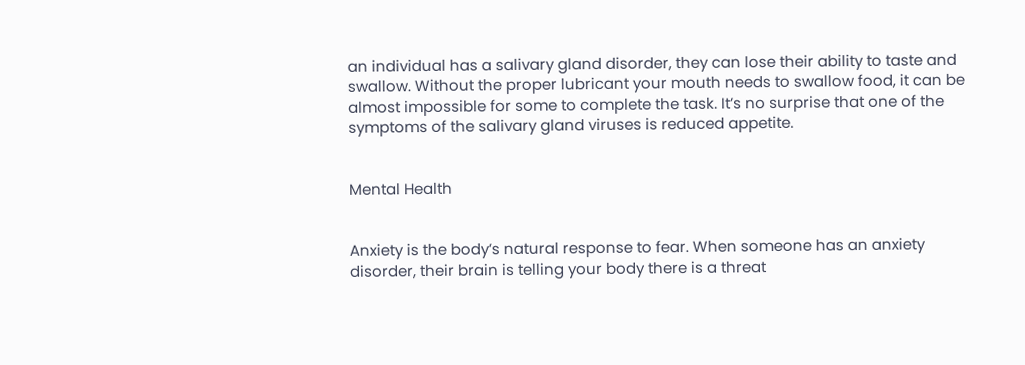an individual has a salivary gland disorder, they can lose their ability to taste and swallow. Without the proper lubricant your mouth needs to swallow food, it can be almost impossible for some to complete the task. It’s no surprise that one of the symptoms of the salivary gland viruses is reduced appetite.


Mental Health


Anxiety is the body’s natural response to fear. When someone has an anxiety disorder, their brain is telling your body there is a threat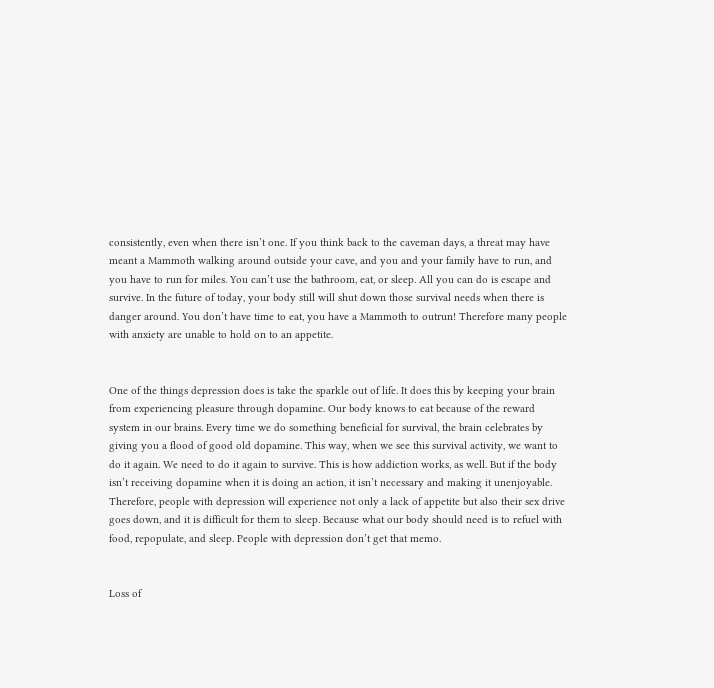consistently, even when there isn’t one. If you think back to the caveman days, a threat may have meant a Mammoth walking around outside your cave, and you and your family have to run, and you have to run for miles. You can’t use the bathroom, eat, or sleep. All you can do is escape and survive. In the future of today, your body still will shut down those survival needs when there is danger around. You don’t have time to eat, you have a Mammoth to outrun! Therefore many people with anxiety are unable to hold on to an appetite.


One of the things depression does is take the sparkle out of life. It does this by keeping your brain from experiencing pleasure through dopamine. Our body knows to eat because of the reward system in our brains. Every time we do something beneficial for survival, the brain celebrates by giving you a flood of good old dopamine. This way, when we see this survival activity, we want to do it again. We need to do it again to survive. This is how addiction works, as well. But if the body isn’t receiving dopamine when it is doing an action, it isn’t necessary and making it unenjoyable. Therefore, people with depression will experience not only a lack of appetite but also their sex drive goes down, and it is difficult for them to sleep. Because what our body should need is to refuel with food, repopulate, and sleep. People with depression don’t get that memo.


Loss of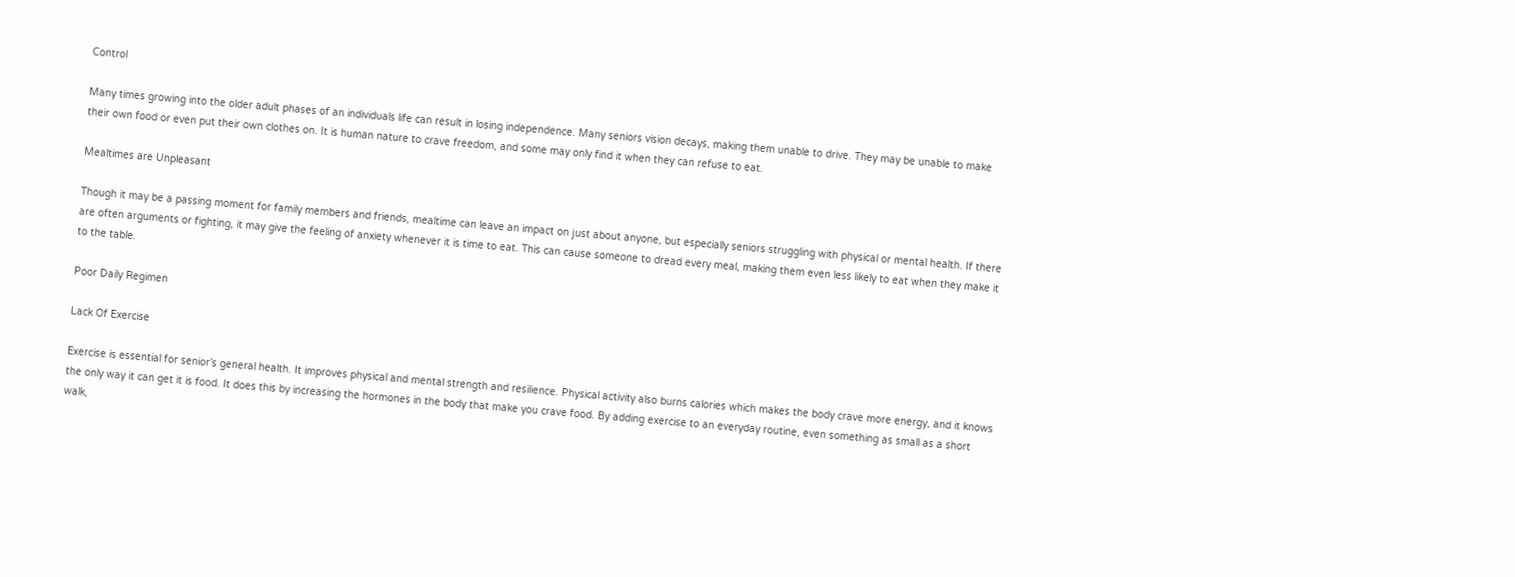Control

Many times growing into the older adult phases of an individuals life can result in losing independence. Many seniors vision decays, making them unable to drive. They may be unable to make their own food or even put their own clothes on. It is human nature to crave freedom, and some may only find it when they can refuse to eat.

Mealtimes are Unpleasant

Though it may be a passing moment for family members and friends, mealtime can leave an impact on just about anyone, but especially seniors struggling with physical or mental health. If there are often arguments or fighting, it may give the feeling of anxiety whenever it is time to eat. This can cause someone to dread every meal, making them even less likely to eat when they make it to the table.

Poor Daily Regimen

Lack Of Exercise

Exercise is essential for senior’s general health. It improves physical and mental strength and resilience. Physical activity also burns calories which makes the body crave more energy, and it knows the only way it can get it is food. It does this by increasing the hormones in the body that make you crave food. By adding exercise to an everyday routine, even something as small as a short walk,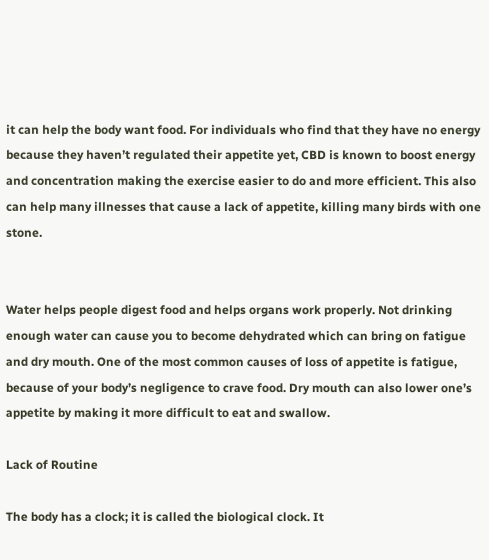it can help the body want food. For individuals who find that they have no energy because they haven’t regulated their appetite yet, CBD is known to boost energy and concentration making the exercise easier to do and more efficient. This also can help many illnesses that cause a lack of appetite, killing many birds with one stone.


Water helps people digest food and helps organs work properly. Not drinking enough water can cause you to become dehydrated which can bring on fatigue and dry mouth. One of the most common causes of loss of appetite is fatigue, because of your body’s negligence to crave food. Dry mouth can also lower one’s appetite by making it more difficult to eat and swallow.

Lack of Routine

The body has a clock; it is called the biological clock. It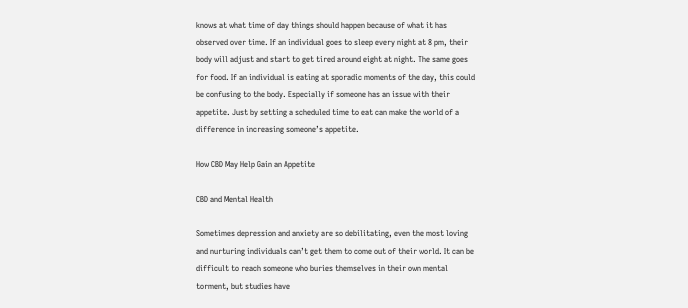knows at what time of day things should happen because of what it has observed over time. If an individual goes to sleep every night at 8 pm, their body will adjust and start to get tired around eight at night. The same goes for food. If an individual is eating at sporadic moments of the day, this could be confusing to the body. Especially if someone has an issue with their appetite. Just by setting a scheduled time to eat can make the world of a difference in increasing someone’s appetite.

How CBD May Help Gain an Appetite

CBD and Mental Health

Sometimes depression and anxiety are so debilitating, even the most loving and nurturing individuals can’t get them to come out of their world. It can be difficult to reach someone who buries themselves in their own mental torment, but studies have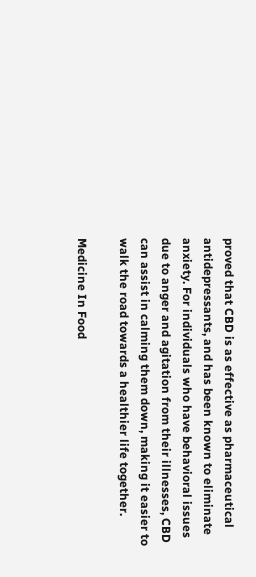proved that CBD is as effective as pharmaceutical antidepressants, and has been known to eliminate anxiety. For individuals who have behavioral issues due to anger and agitation from their illnesses, CBD can assist in calming them down, making it easier to walk the road towards a healthier life together.

Medicine In Food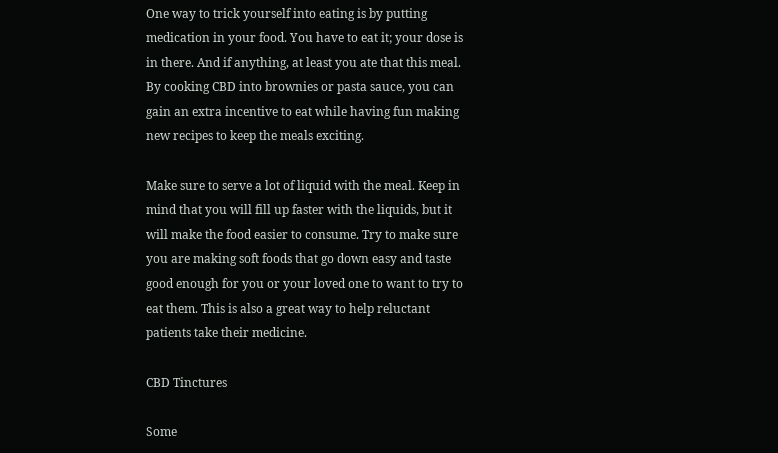One way to trick yourself into eating is by putting medication in your food. You have to eat it; your dose is in there. And if anything, at least you ate that this meal. By cooking CBD into brownies or pasta sauce, you can gain an extra incentive to eat while having fun making new recipes to keep the meals exciting.

Make sure to serve a lot of liquid with the meal. Keep in mind that you will fill up faster with the liquids, but it will make the food easier to consume. Try to make sure you are making soft foods that go down easy and taste good enough for you or your loved one to want to try to eat them. This is also a great way to help reluctant patients take their medicine.

CBD Tinctures

Some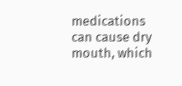medications can cause dry mouth, which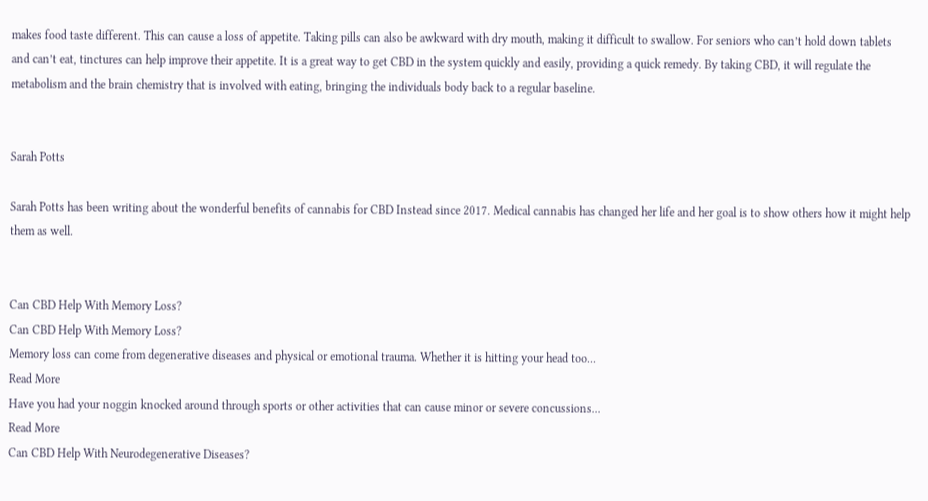makes food taste different. This can cause a loss of appetite. Taking pills can also be awkward with dry mouth, making it difficult to swallow. For seniors who can’t hold down tablets and can’t eat, tinctures can help improve their appetite. It is a great way to get CBD in the system quickly and easily, providing a quick remedy. By taking CBD, it will regulate the metabolism and the brain chemistry that is involved with eating, bringing the individuals body back to a regular baseline.


Sarah Potts

Sarah Potts has been writing about the wonderful benefits of cannabis for CBD Instead since 2017. Medical cannabis has changed her life and her goal is to show others how it might help them as well.


Can CBD Help With Memory Loss?
Can CBD Help With Memory Loss?
Memory loss can come from degenerative diseases and physical or emotional trauma. Whether it is hitting your head too...
Read More
Have you had your noggin knocked around through sports or other activities that can cause minor or severe concussions...
Read More
Can CBD Help With Neurodegenerative Diseases?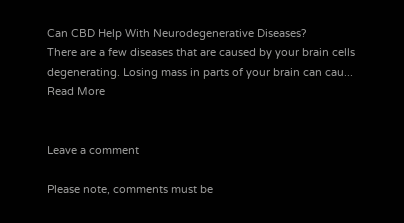Can CBD Help With Neurodegenerative Diseases?
There are a few diseases that are caused by your brain cells degenerating. Losing mass in parts of your brain can cau...
Read More


Leave a comment

Please note, comments must be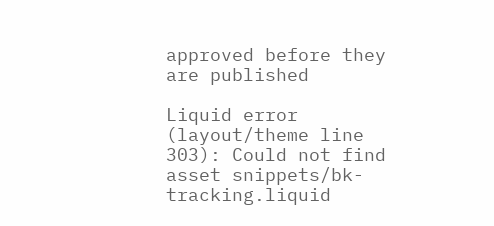approved before they are published

Liquid error (layout/theme line 303): Could not find asset snippets/bk-tracking.liquid